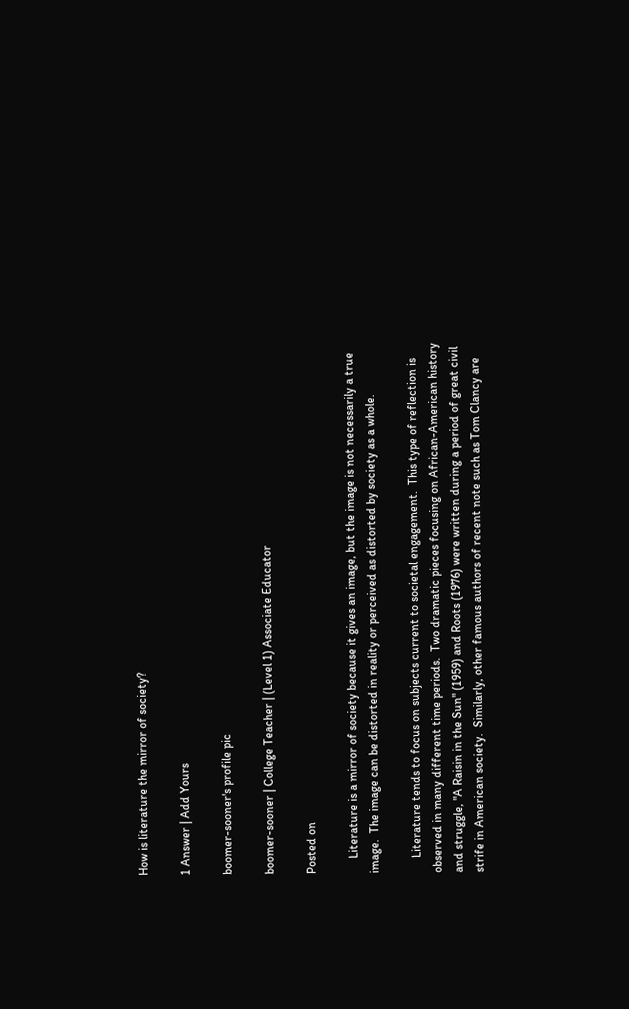How is literature the mirror of society?

1 Answer | Add Yours

boomer-sooner's profile pic

boomer-sooner | College Teacher | (Level 1) Associate Educator

Posted on

     Literature is a mirror of society because it gives an image, but the image is not necessarily a true image.  The image can be distorted in reality or perceived as distorted by society as a whole.

     Literature tends to focus on subjects current to societal engagement.  This type of reflection is observed in many different time periods.  Two dramatic pieces focusing on African-American history and struggle, "A Raisin in the Sun" (1959) and Roots (1976) were written during a period of great civil strife in American society.  Similarly, other famous authors of recent note such as Tom Clancy are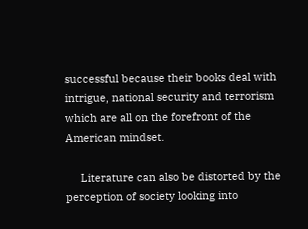successful because their books deal with intrigue, national security and terrorism which are all on the forefront of the American mindset.

     Literature can also be distorted by the perception of society looking into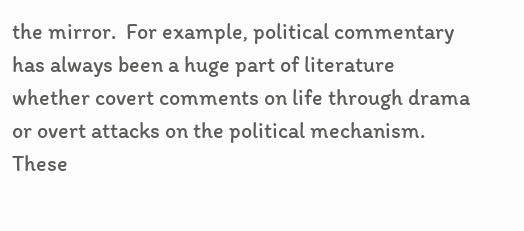the mirror.  For example, political commentary has always been a huge part of literature whether covert comments on life through drama or overt attacks on the political mechanism.  These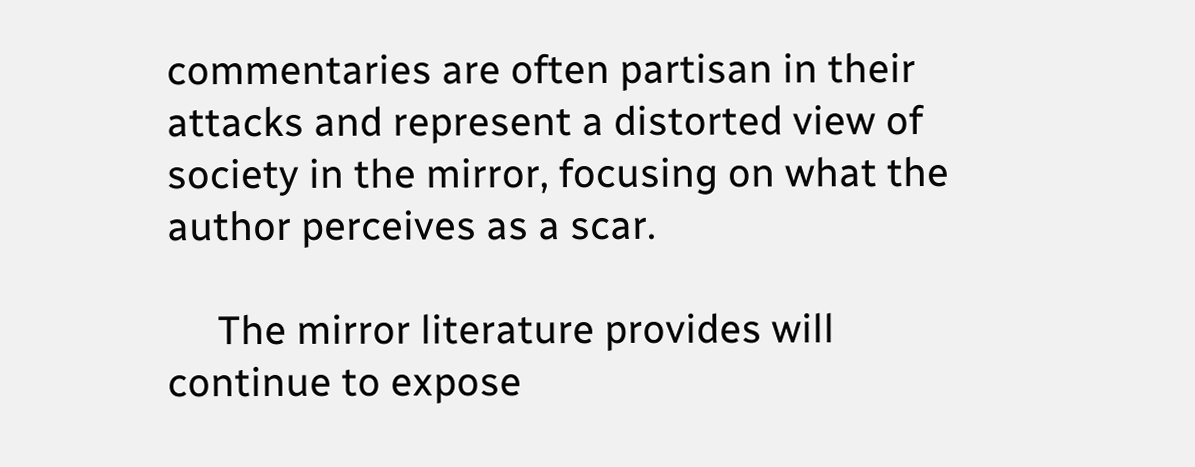commentaries are often partisan in their attacks and represent a distorted view of society in the mirror, focusing on what the author perceives as a scar.

     The mirror literature provides will continue to expose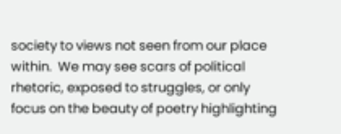society to views not seen from our place within.  We may see scars of political rhetoric, exposed to struggles, or only focus on the beauty of poetry highlighting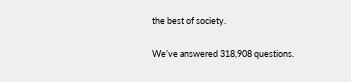the best of society.

We’ve answered 318,908 questions.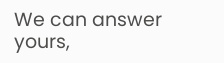We can answer yours,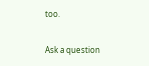too.

Ask a question